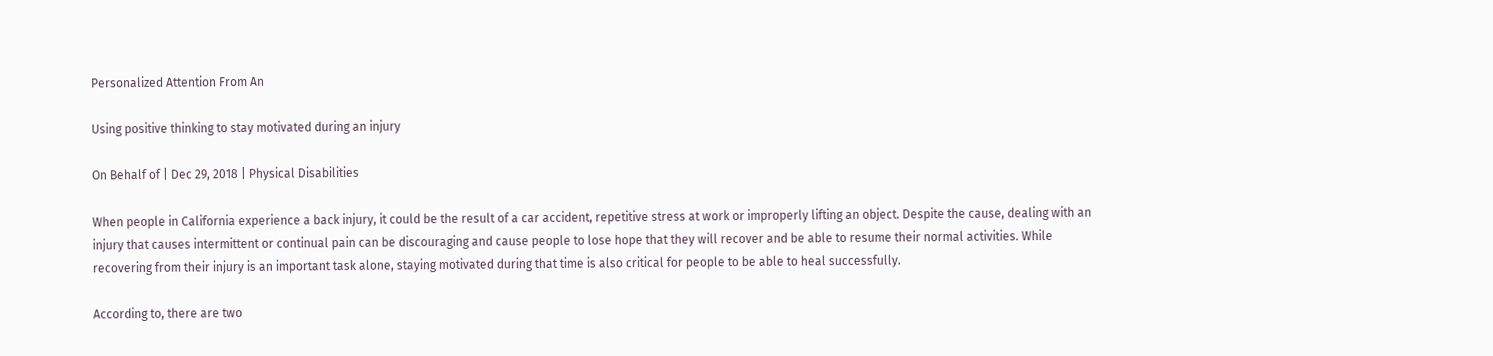Personalized Attention From An

Using positive thinking to stay motivated during an injury

On Behalf of | Dec 29, 2018 | Physical Disabilities

When people in California experience a back injury, it could be the result of a car accident, repetitive stress at work or improperly lifting an object. Despite the cause, dealing with an injury that causes intermittent or continual pain can be discouraging and cause people to lose hope that they will recover and be able to resume their normal activities. While recovering from their injury is an important task alone, staying motivated during that time is also critical for people to be able to heal successfully.

According to, there are two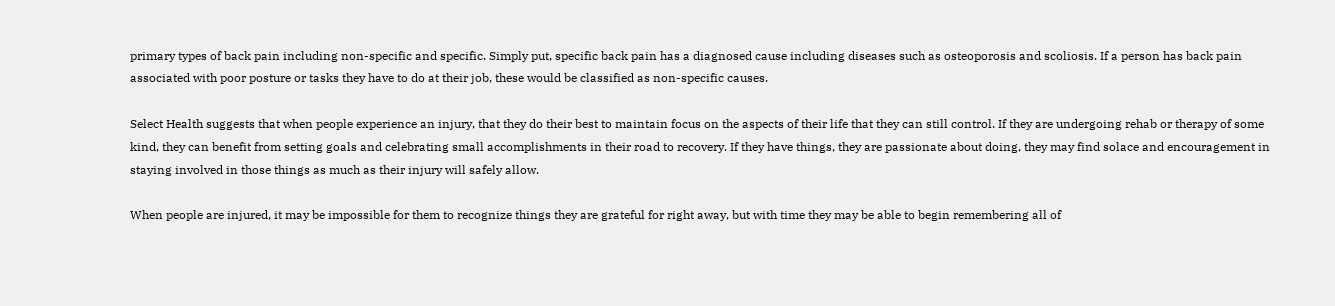primary types of back pain including non-specific and specific. Simply put, specific back pain has a diagnosed cause including diseases such as osteoporosis and scoliosis. If a person has back pain associated with poor posture or tasks they have to do at their job, these would be classified as non-specific causes.

Select Health suggests that when people experience an injury, that they do their best to maintain focus on the aspects of their life that they can still control. If they are undergoing rehab or therapy of some kind, they can benefit from setting goals and celebrating small accomplishments in their road to recovery. If they have things, they are passionate about doing, they may find solace and encouragement in staying involved in those things as much as their injury will safely allow.

When people are injured, it may be impossible for them to recognize things they are grateful for right away, but with time they may be able to begin remembering all of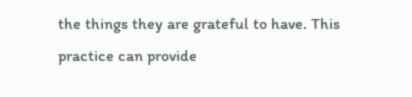the things they are grateful to have. This practice can provide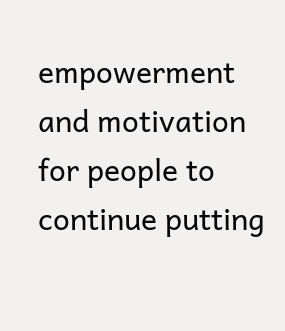empowerment and motivation for people to continue putting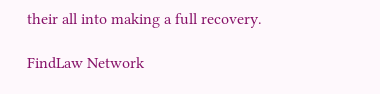their all into making a full recovery.

FindLaw Network